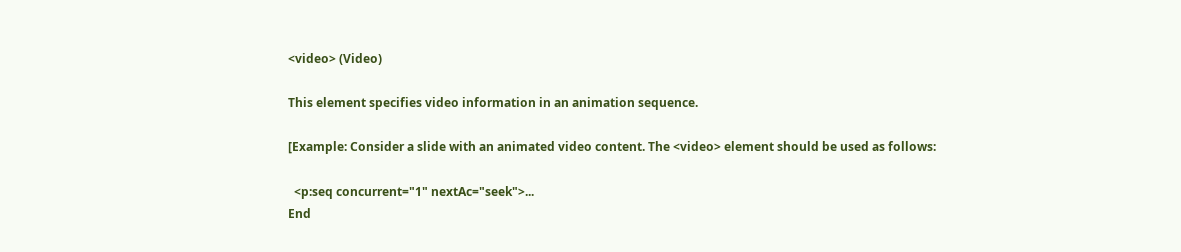<video> (Video)

This element specifies video information in an animation sequence.

[Example: Consider a slide with an animated video content. The <video> element should be used as follows:

  <p:seq concurrent="1" nextAc="seek">...
End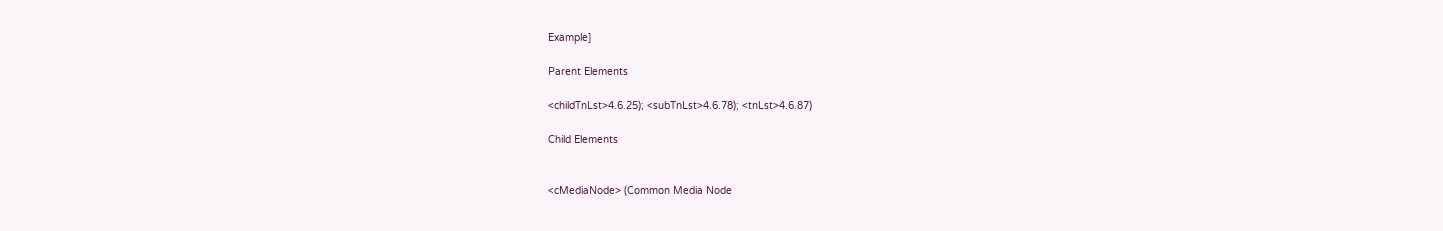Example]

Parent Elements

<childTnLst>4.6.25); <subTnLst>4.6.78); <tnLst>4.6.87)

Child Elements


<cMediaNode> (Common Media Node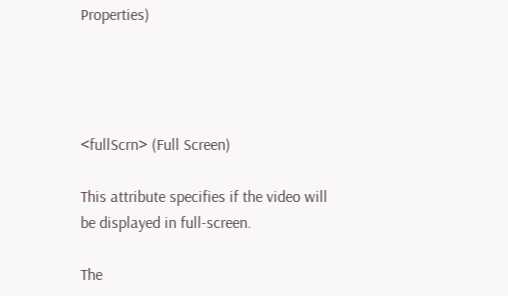Properties)




<fullScrn> (Full Screen)

This attribute specifies if the video will be displayed in full-screen.

The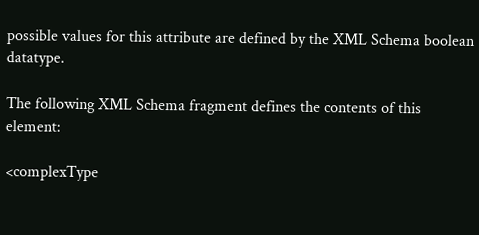possible values for this attribute are defined by the XML Schema boolean datatype.

The following XML Schema fragment defines the contents of this element:

<complexType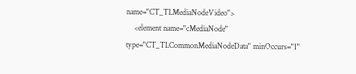name="CT_TLMediaNodeVideo">
    <element name="cMediaNode" type="CT_TLCommonMediaNodeData" minOccurs="1"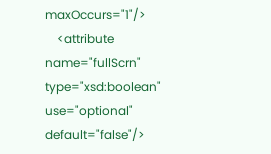maxOccurs="1"/>
    <attribute name="fullScrn" type="xsd:boolean" use="optional" default="false"/>